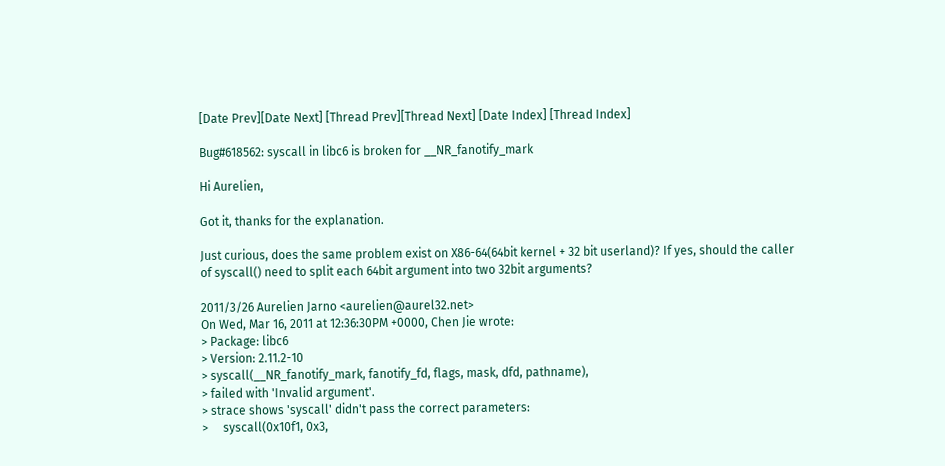[Date Prev][Date Next] [Thread Prev][Thread Next] [Date Index] [Thread Index]

Bug#618562: syscall in libc6 is broken for __NR_fanotify_mark

Hi Aurelien,

Got it, thanks for the explanation.

Just curious, does the same problem exist on X86-64(64bit kernel + 32 bit userland)? If yes, should the caller of syscall() need to split each 64bit argument into two 32bit arguments?

2011/3/26 Aurelien Jarno <aurelien@aurel32.net>
On Wed, Mar 16, 2011 at 12:36:30PM +0000, Chen Jie wrote:
> Package: libc6
> Version: 2.11.2-10
> syscall(__NR_fanotify_mark, fanotify_fd, flags, mask, dfd, pathname),
> failed with 'Invalid argument'.
> strace shows 'syscall' didn't pass the correct parameters:
>     syscall(0x10f1, 0x3,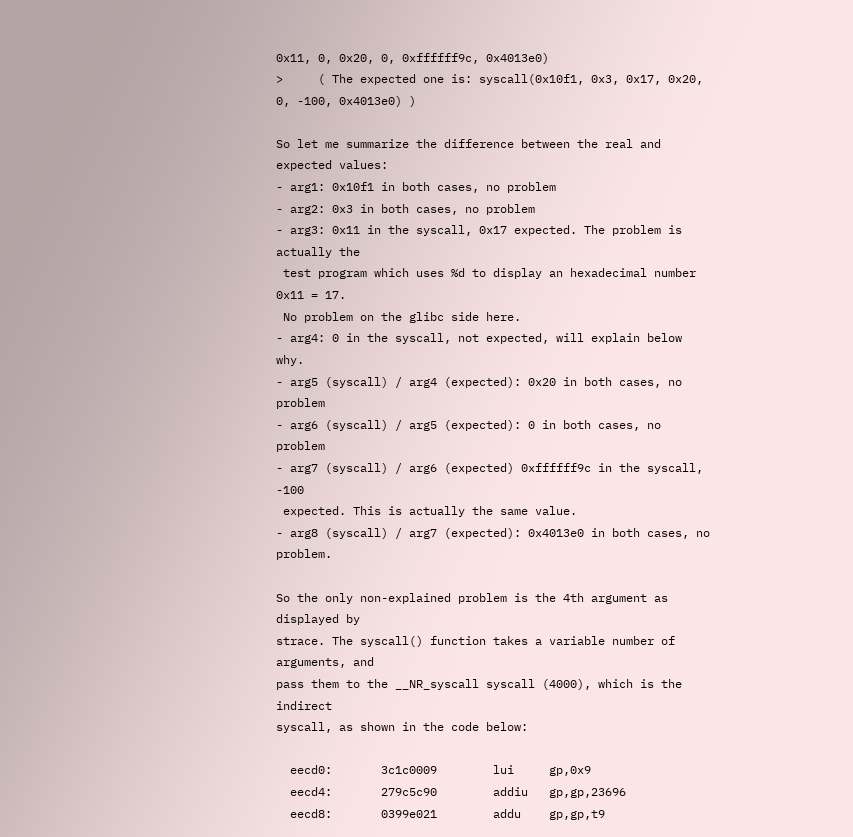0x11, 0, 0x20, 0, 0xffffff9c, 0x4013e0)
>     ( The expected one is: syscall(0x10f1, 0x3, 0x17, 0x20, 0, -100, 0x4013e0) )

So let me summarize the difference between the real and expected values:
- arg1: 0x10f1 in both cases, no problem
- arg2: 0x3 in both cases, no problem
- arg3: 0x11 in the syscall, 0x17 expected. The problem is actually the
 test program which uses %d to display an hexadecimal number 0x11 = 17.
 No problem on the glibc side here.
- arg4: 0 in the syscall, not expected, will explain below why.
- arg5 (syscall) / arg4 (expected): 0x20 in both cases, no problem
- arg6 (syscall) / arg5 (expected): 0 in both cases, no problem
- arg7 (syscall) / arg6 (expected) 0xffffff9c in the syscall, -100
 expected. This is actually the same value.
- arg8 (syscall) / arg7 (expected): 0x4013e0 in both cases, no problem.

So the only non-explained problem is the 4th argument as displayed by
strace. The syscall() function takes a variable number of arguments, and
pass them to the __NR_syscall syscall (4000), which is the indirect
syscall, as shown in the code below:

  eecd0:       3c1c0009        lui     gp,0x9
  eecd4:       279c5c90        addiu   gp,gp,23696
  eecd8:       0399e021        addu    gp,gp,t9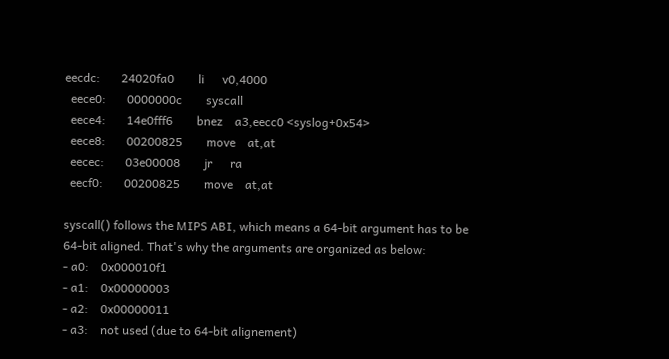eecdc:       24020fa0        li      v0,4000
  eece0:       0000000c        syscall
  eece4:       14e0fff6        bnez    a3,eecc0 <syslog+0x54>
  eece8:       00200825        move    at,at
  eecec:       03e00008        jr      ra
  eecf0:       00200825        move    at,at

syscall() follows the MIPS ABI, which means a 64-bit argument has to be
64-bit aligned. That's why the arguments are organized as below:
- a0:    0x000010f1
- a1:    0x00000003
- a2:    0x00000011
- a3:    not used (due to 64-bit alignement)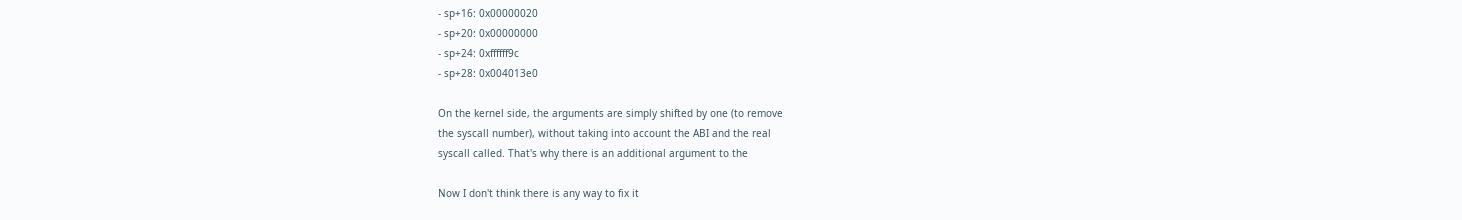- sp+16: 0x00000020
- sp+20: 0x00000000
- sp+24: 0xffffff9c
- sp+28: 0x004013e0

On the kernel side, the arguments are simply shifted by one (to remove
the syscall number), without taking into account the ABI and the real
syscall called. That's why there is an additional argument to the

Now I don't think there is any way to fix it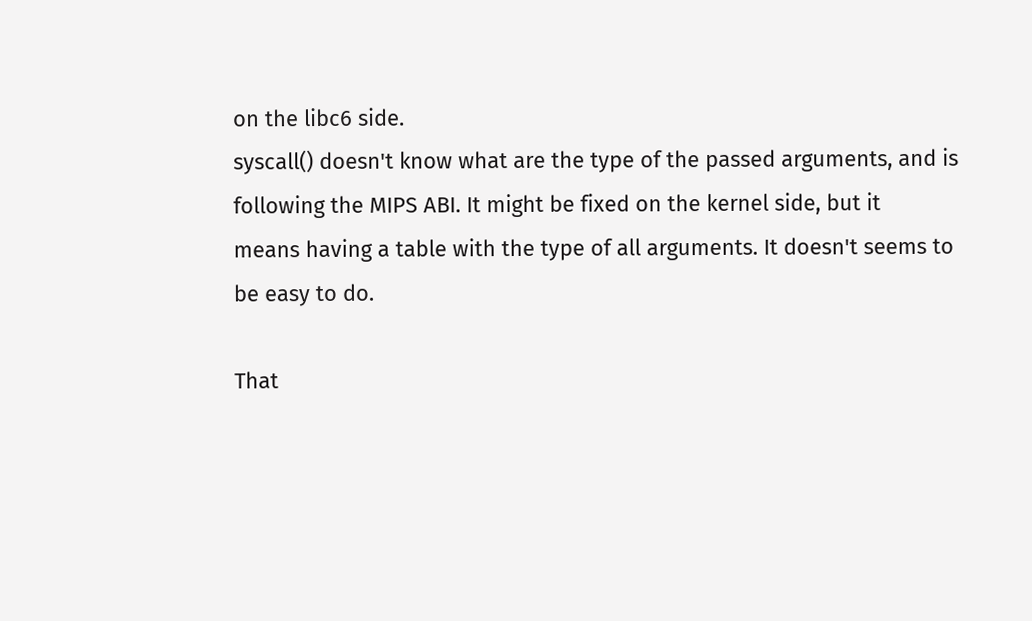on the libc6 side.
syscall() doesn't know what are the type of the passed arguments, and is
following the MIPS ABI. It might be fixed on the kernel side, but it
means having a table with the type of all arguments. It doesn't seems to
be easy to do.

That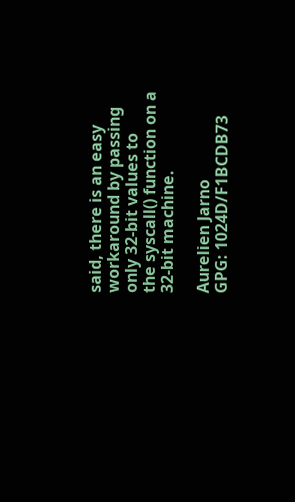said, there is an easy workaround by passing only 32-bit values to
the syscall() function on a 32-bit machine.

Aurelien Jarno                          GPG: 1024D/F1BCDB73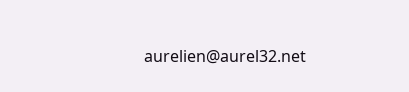aurelien@aurel32.net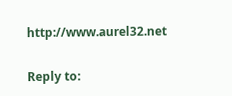http://www.aurel32.net

Reply to: